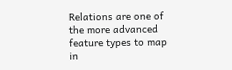Relations are one of the more advanced feature types to map in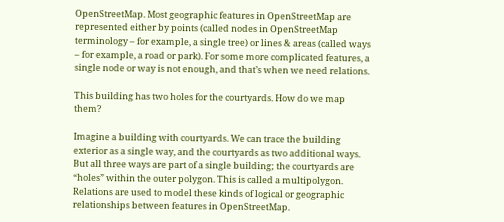OpenStreetMap. Most geographic features in OpenStreetMap are represented either by points (called nodes in OpenStreetMap terminology – for example, a single tree) or lines & areas (called ways – for example, a road or park). For some more complicated features, a single node or way is not enough, and that’s when we need relations.

This building has two holes for the courtyards. How do we map them?

Imagine a building with courtyards. We can trace the building exterior as a single way, and the courtyards as two additional ways. But all three ways are part of a single building; the courtyards are “holes” within the outer polygon. This is called a multipolygon. Relations are used to model these kinds of logical or geographic relationships between features in OpenStreetMap.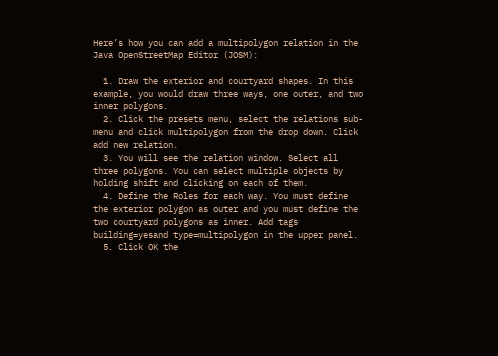Here’s how you can add a multipolygon relation in the Java OpenStreetMap Editor (JOSM):

  1. Draw the exterior and courtyard shapes. In this example, you would draw three ways, one outer, and two inner polygons.
  2. Click the presets menu, select the relations sub-menu and click multipolygon from the drop down. Click add new relation.
  3. You will see the relation window. Select all three polygons. You can select multiple objects by holding shift and clicking on each of them.
  4. Define the Roles for each way. You must define the exterior polygon as outer and you must define the two courtyard polygons as inner. Add tags building=yesand type=multipolygon in the upper panel.
  5. Click OK the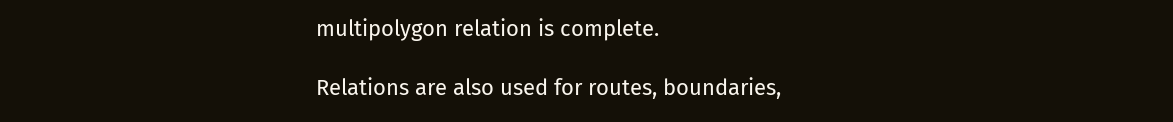multipolygon relation is complete.

Relations are also used for routes, boundaries,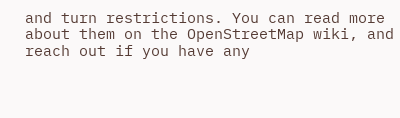and turn restrictions. You can read more about them on the OpenStreetMap wiki, and reach out if you have any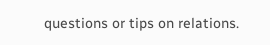questions or tips on relations.